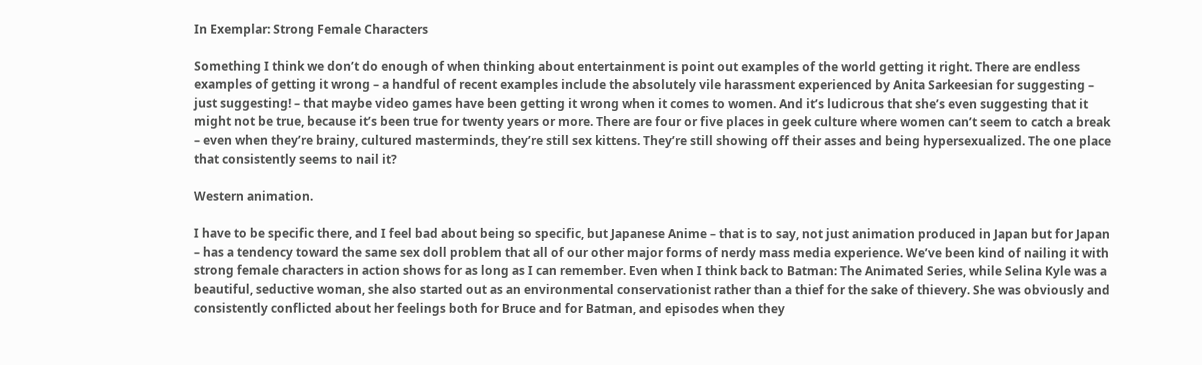In Exemplar: Strong Female Characters

Something I think we don’t do enough of when thinking about entertainment is point out examples of the world getting it right. There are endless examples of getting it wrong – a handful of recent examples include the absolutely vile harassment experienced by Anita Sarkeesian for suggesting – just suggesting! – that maybe video games have been getting it wrong when it comes to women. And it’s ludicrous that she’s even suggesting that it might not be true, because it’s been true for twenty years or more. There are four or five places in geek culture where women can’t seem to catch a break – even when they’re brainy, cultured masterminds, they’re still sex kittens. They’re still showing off their asses and being hypersexualized. The one place that consistently seems to nail it?

Western animation.

I have to be specific there, and I feel bad about being so specific, but Japanese Anime – that is to say, not just animation produced in Japan but for Japan – has a tendency toward the same sex doll problem that all of our other major forms of nerdy mass media experience. We’ve been kind of nailing it with strong female characters in action shows for as long as I can remember. Even when I think back to Batman: The Animated Series, while Selina Kyle was a beautiful, seductive woman, she also started out as an environmental conservationist rather than a thief for the sake of thievery. She was obviously and consistently conflicted about her feelings both for Bruce and for Batman, and episodes when they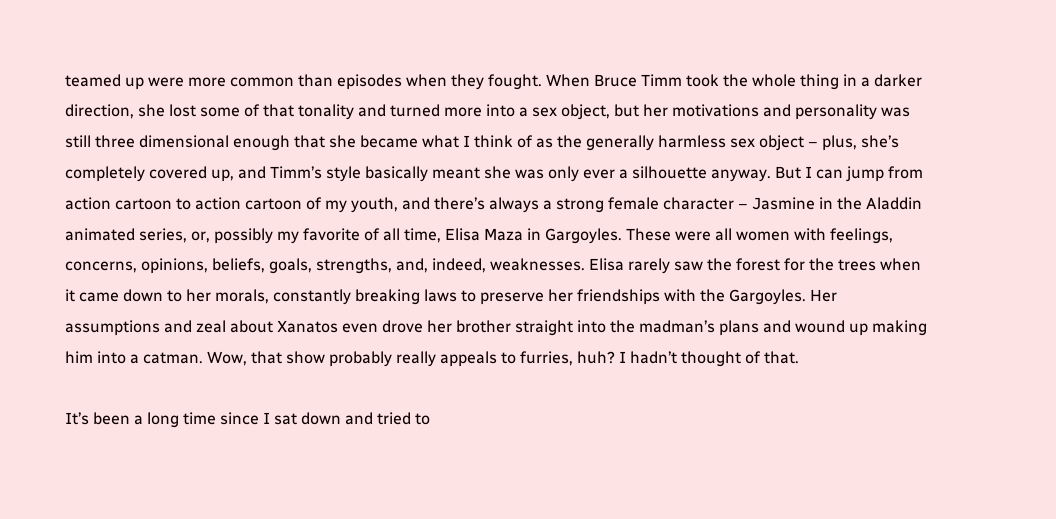teamed up were more common than episodes when they fought. When Bruce Timm took the whole thing in a darker direction, she lost some of that tonality and turned more into a sex object, but her motivations and personality was still three dimensional enough that she became what I think of as the generally harmless sex object – plus, she’s completely covered up, and Timm’s style basically meant she was only ever a silhouette anyway. But I can jump from action cartoon to action cartoon of my youth, and there’s always a strong female character – Jasmine in the Aladdin animated series, or, possibly my favorite of all time, Elisa Maza in Gargoyles. These were all women with feelings, concerns, opinions, beliefs, goals, strengths, and, indeed, weaknesses. Elisa rarely saw the forest for the trees when it came down to her morals, constantly breaking laws to preserve her friendships with the Gargoyles. Her assumptions and zeal about Xanatos even drove her brother straight into the madman’s plans and wound up making him into a catman. Wow, that show probably really appeals to furries, huh? I hadn’t thought of that.

It’s been a long time since I sat down and tried to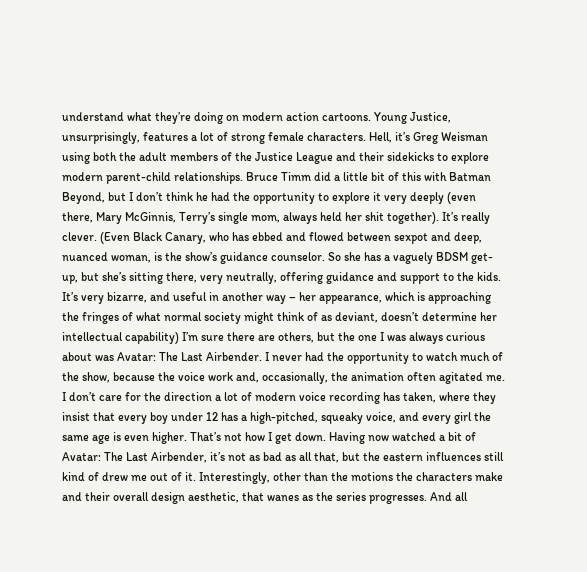understand what they’re doing on modern action cartoons. Young Justice, unsurprisingly, features a lot of strong female characters. Hell, it’s Greg Weisman using both the adult members of the Justice League and their sidekicks to explore modern parent-child relationships. Bruce Timm did a little bit of this with Batman Beyond, but I don’t think he had the opportunity to explore it very deeply (even there, Mary McGinnis, Terry’s single mom, always held her shit together). It’s really clever. (Even Black Canary, who has ebbed and flowed between sexpot and deep, nuanced woman, is the show’s guidance counselor. So she has a vaguely BDSM get-up, but she’s sitting there, very neutrally, offering guidance and support to the kids. It’s very bizarre, and useful in another way – her appearance, which is approaching the fringes of what normal society might think of as deviant, doesn’t determine her intellectual capability) I’m sure there are others, but the one I was always curious about was Avatar: The Last Airbender. I never had the opportunity to watch much of the show, because the voice work and, occasionally, the animation often agitated me. I don’t care for the direction a lot of modern voice recording has taken, where they insist that every boy under 12 has a high-pitched, squeaky voice, and every girl the same age is even higher. That’s not how I get down. Having now watched a bit of Avatar: The Last Airbender, it’s not as bad as all that, but the eastern influences still kind of drew me out of it. Interestingly, other than the motions the characters make and their overall design aesthetic, that wanes as the series progresses. And all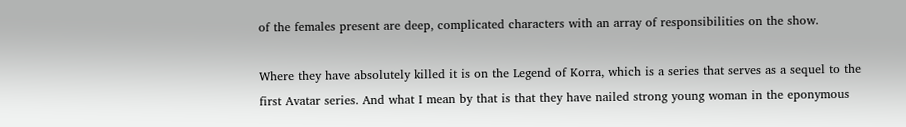of the females present are deep, complicated characters with an array of responsibilities on the show.

Where they have absolutely killed it is on the Legend of Korra, which is a series that serves as a sequel to the first Avatar series. And what I mean by that is that they have nailed strong young woman in the eponymous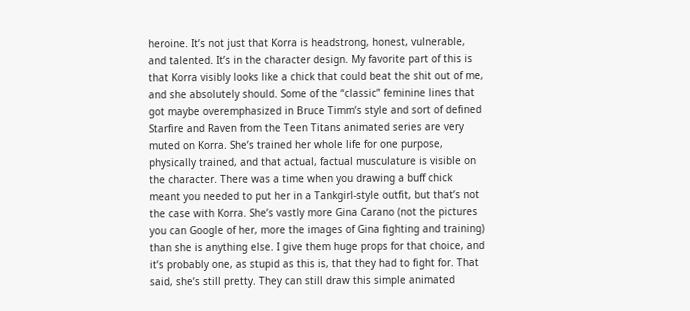heroine. It’s not just that Korra is headstrong, honest, vulnerable, and talented. It’s in the character design. My favorite part of this is that Korra visibly looks like a chick that could beat the shit out of me, and she absolutely should. Some of the “classic” feminine lines that got maybe overemphasized in Bruce Timm’s style and sort of defined Starfire and Raven from the Teen Titans animated series are very muted on Korra. She’s trained her whole life for one purpose, physically trained, and that actual, factual musculature is visible on the character. There was a time when you drawing a buff chick meant you needed to put her in a Tankgirl-style outfit, but that’s not the case with Korra. She’s vastly more Gina Carano (not the pictures you can Google of her, more the images of Gina fighting and training) than she is anything else. I give them huge props for that choice, and it’s probably one, as stupid as this is, that they had to fight for. That said, she’s still pretty. They can still draw this simple animated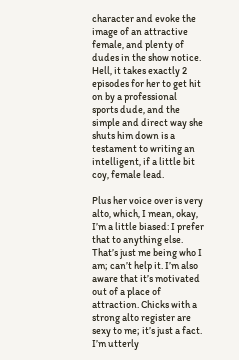character and evoke the image of an attractive female, and plenty of dudes in the show notice. Hell, it takes exactly 2 episodes for her to get hit on by a professional sports dude, and the simple and direct way she shuts him down is a testament to writing an intelligent, if a little bit coy, female lead.

Plus her voice over is very alto, which, I mean, okay, I’m a little biased: I prefer that to anything else. That’s just me being who I am; can’t help it. I’m also aware that it’s motivated out of a place of attraction. Chicks with a strong alto register are sexy to me; it’s just a fact. I’m utterly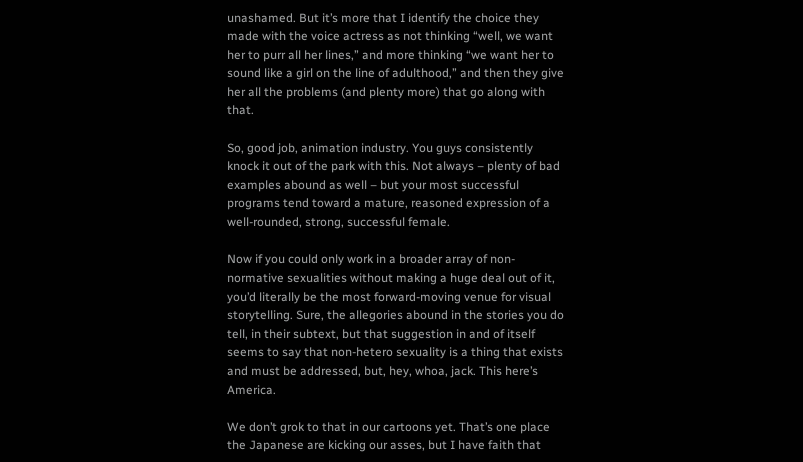unashamed. But it’s more that I identify the choice they made with the voice actress as not thinking “well, we want her to purr all her lines,” and more thinking “we want her to sound like a girl on the line of adulthood,” and then they give her all the problems (and plenty more) that go along with that.

So, good job, animation industry. You guys consistently knock it out of the park with this. Not always – plenty of bad examples abound as well – but your most successful programs tend toward a mature, reasoned expression of a well-rounded, strong, successful female.

Now if you could only work in a broader array of non-normative sexualities without making a huge deal out of it, you’d literally be the most forward-moving venue for visual storytelling. Sure, the allegories abound in the stories you do tell, in their subtext, but that suggestion in and of itself seems to say that non-hetero sexuality is a thing that exists and must be addressed, but, hey, whoa, jack. This here’s America.

We don’t grok to that in our cartoons yet. That’s one place the Japanese are kicking our asses, but I have faith that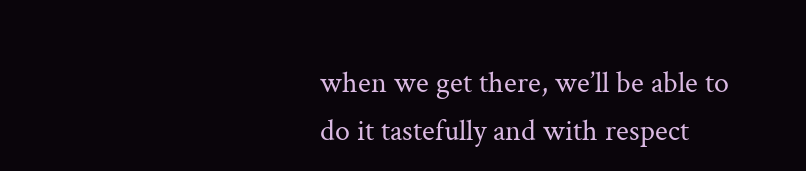when we get there, we’ll be able to do it tastefully and with respect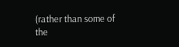(rather than some of the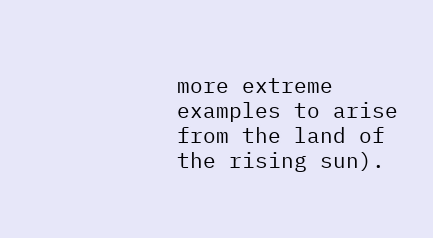more extreme examples to arise from the land of the rising sun).